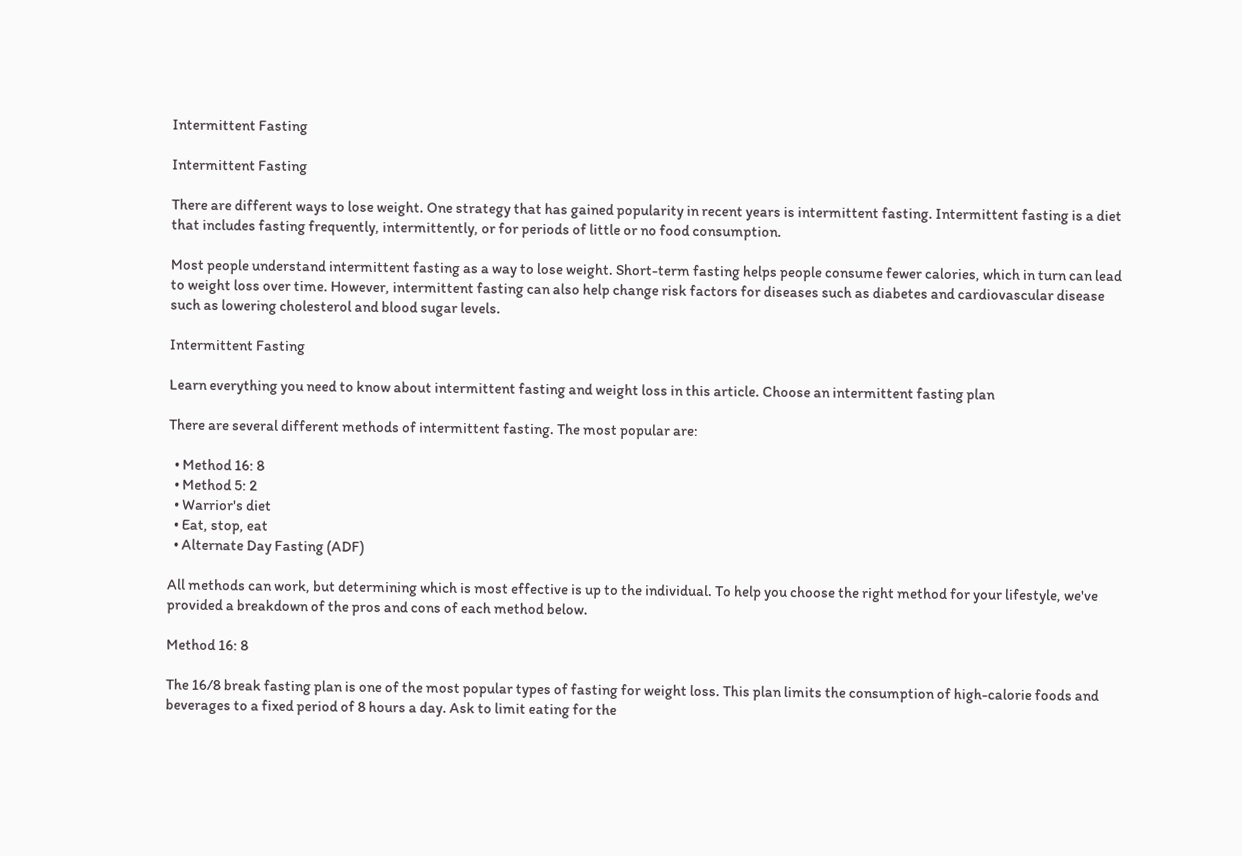Intermittent Fasting

Intermittent Fasting

There are different ways to lose weight. One strategy that has gained popularity in recent years is intermittent fasting. Intermittent fasting is a diet that includes fasting frequently, intermittently, or for periods of little or no food consumption.

Most people understand intermittent fasting as a way to lose weight. Short-term fasting helps people consume fewer calories, which in turn can lead to weight loss over time. However, intermittent fasting can also help change risk factors for diseases such as diabetes and cardiovascular disease such as lowering cholesterol and blood sugar levels.

Intermittent Fasting

Learn everything you need to know about intermittent fasting and weight loss in this article. Choose an intermittent fasting plan

There are several different methods of intermittent fasting. The most popular are:

  • Method 16: 8
  • Method 5: 2
  • Warrior's diet
  • Eat, stop, eat
  • Alternate Day Fasting (ADF)

All methods can work, but determining which is most effective is up to the individual. To help you choose the right method for your lifestyle, we've provided a breakdown of the pros and cons of each method below.

Method 16: 8

The 16/8 break fasting plan is one of the most popular types of fasting for weight loss. This plan limits the consumption of high-calorie foods and beverages to a fixed period of 8 hours a day. Ask to limit eating for the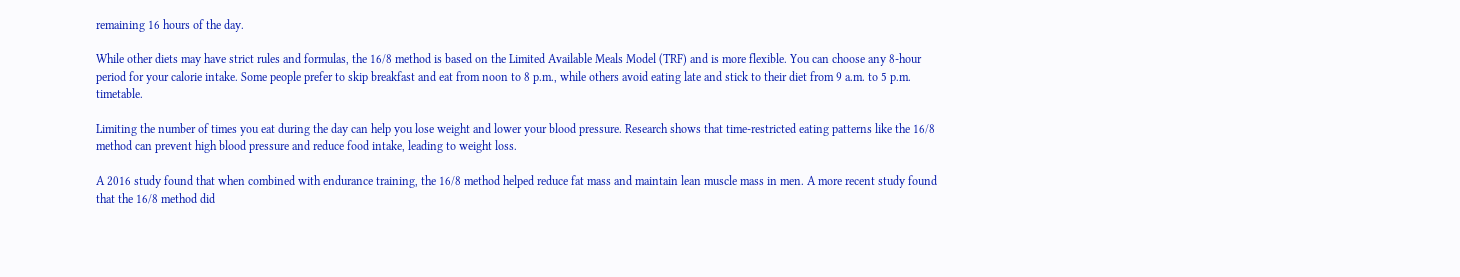remaining 16 hours of the day.

While other diets may have strict rules and formulas, the 16/8 method is based on the Limited Available Meals Model (TRF) and is more flexible. You can choose any 8-hour period for your calorie intake. Some people prefer to skip breakfast and eat from noon to 8 p.m., while others avoid eating late and stick to their diet from 9 a.m. to 5 p.m. timetable.

Limiting the number of times you eat during the day can help you lose weight and lower your blood pressure. Research shows that time-restricted eating patterns like the 16/8 method can prevent high blood pressure and reduce food intake, leading to weight loss.

A 2016 study found that when combined with endurance training, the 16/8 method helped reduce fat mass and maintain lean muscle mass in men. A more recent study found that the 16/8 method did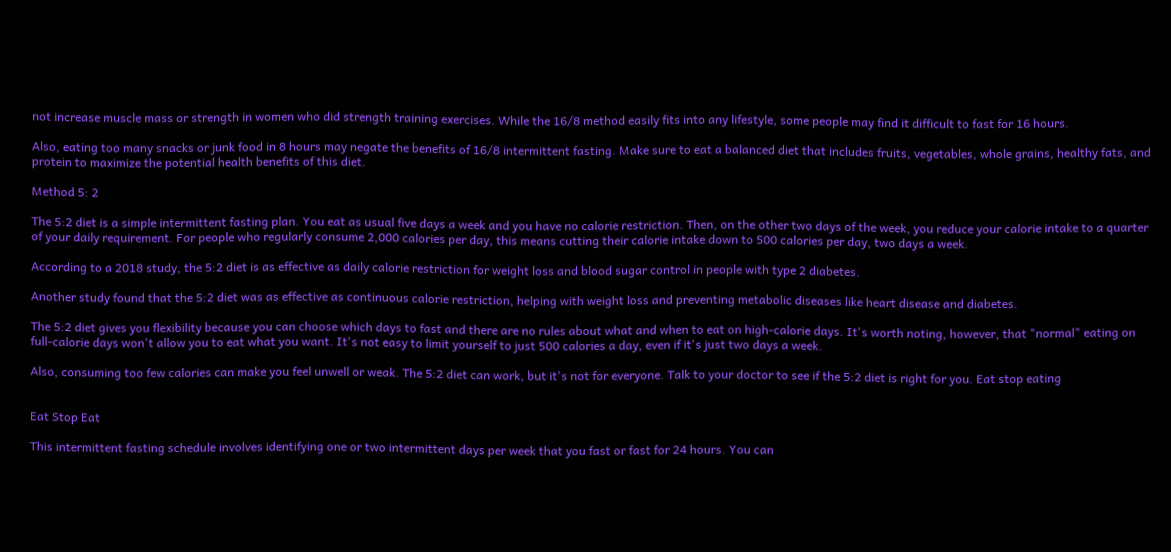not increase muscle mass or strength in women who did strength training exercises. While the 16/8 method easily fits into any lifestyle, some people may find it difficult to fast for 16 hours.

Also, eating too many snacks or junk food in 8 hours may negate the benefits of 16/8 intermittent fasting. Make sure to eat a balanced diet that includes fruits, vegetables, whole grains, healthy fats, and protein to maximize the potential health benefits of this diet.

Method 5: 2

The 5:2 diet is a simple intermittent fasting plan. You eat as usual five days a week and you have no calorie restriction. Then, on the other two days of the week, you reduce your calorie intake to a quarter of your daily requirement. For people who regularly consume 2,000 calories per day, this means cutting their calorie intake down to 500 calories per day, two days a week.

According to a 2018 study, the 5:2 diet is as effective as daily calorie restriction for weight loss and blood sugar control in people with type 2 diabetes.

Another study found that the 5:2 diet was as effective as continuous calorie restriction, helping with weight loss and preventing metabolic diseases like heart disease and diabetes.

The 5:2 diet gives you flexibility because you can choose which days to fast and there are no rules about what and when to eat on high-calorie days. It's worth noting, however, that "normal" eating on full-calorie days won't allow you to eat what you want. It's not easy to limit yourself to just 500 calories a day, even if it's just two days a week.

Also, consuming too few calories can make you feel unwell or weak. The 5:2 diet can work, but it's not for everyone. Talk to your doctor to see if the 5:2 diet is right for you. Eat stop eating


Eat Stop Eat

This intermittent fasting schedule involves identifying one or two intermittent days per week that you fast or fast for 24 hours. You can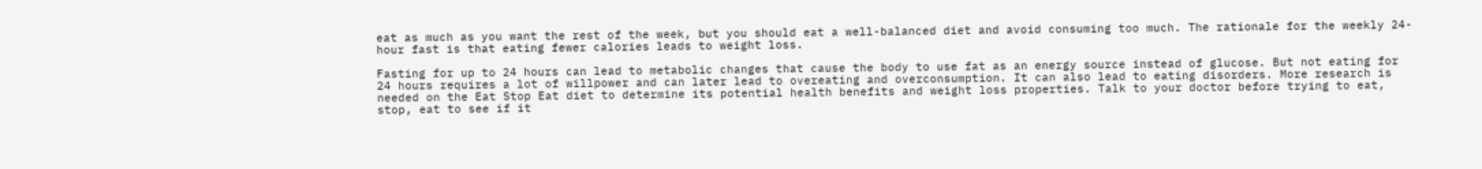eat as much as you want the rest of the week, but you should eat a well-balanced diet and avoid consuming too much. The rationale for the weekly 24-hour fast is that eating fewer calories leads to weight loss.

Fasting for up to 24 hours can lead to metabolic changes that cause the body to use fat as an energy source instead of glucose. But not eating for 24 hours requires a lot of willpower and can later lead to overeating and overconsumption. It can also lead to eating disorders. More research is needed on the Eat Stop Eat diet to determine its potential health benefits and weight loss properties. Talk to your doctor before trying to eat, stop, eat to see if it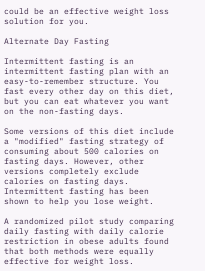could be an effective weight loss solution for you.

Alternate Day Fasting

Intermittent fasting is an intermittent fasting plan with an easy-to-remember structure. You fast every other day on this diet, but you can eat whatever you want on the non-fasting days.

Some versions of this diet include a "modified" fasting strategy of consuming about 500 calories on fasting days. However, other versions completely exclude calories on fasting days. Intermittent fasting has been shown to help you lose weight.

A randomized pilot study comparing daily fasting with daily calorie restriction in obese adults found that both methods were equally effective for weight loss.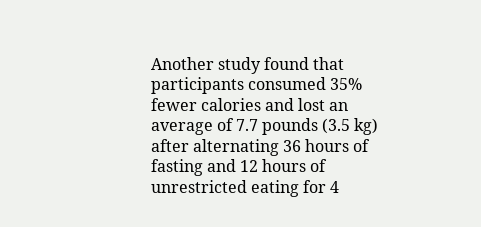Another study found that participants consumed 35% fewer calories and lost an average of 7.7 pounds (3.5 kg) after alternating 36 hours of fasting and 12 hours of unrestricted eating for 4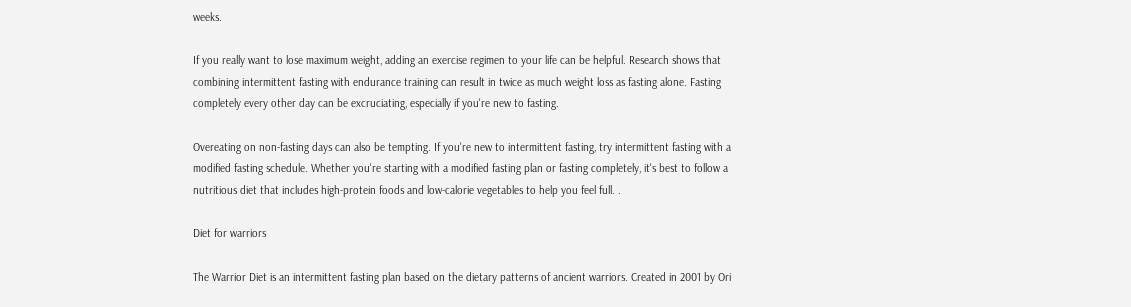weeks.

If you really want to lose maximum weight, adding an exercise regimen to your life can be helpful. Research shows that combining intermittent fasting with endurance training can result in twice as much weight loss as fasting alone. Fasting completely every other day can be excruciating, especially if you're new to fasting.

Overeating on non-fasting days can also be tempting. If you're new to intermittent fasting, try intermittent fasting with a modified fasting schedule. Whether you're starting with a modified fasting plan or fasting completely, it's best to follow a nutritious diet that includes high-protein foods and low-calorie vegetables to help you feel full. .

Diet for warriors

The Warrior Diet is an intermittent fasting plan based on the dietary patterns of ancient warriors. Created in 2001 by Ori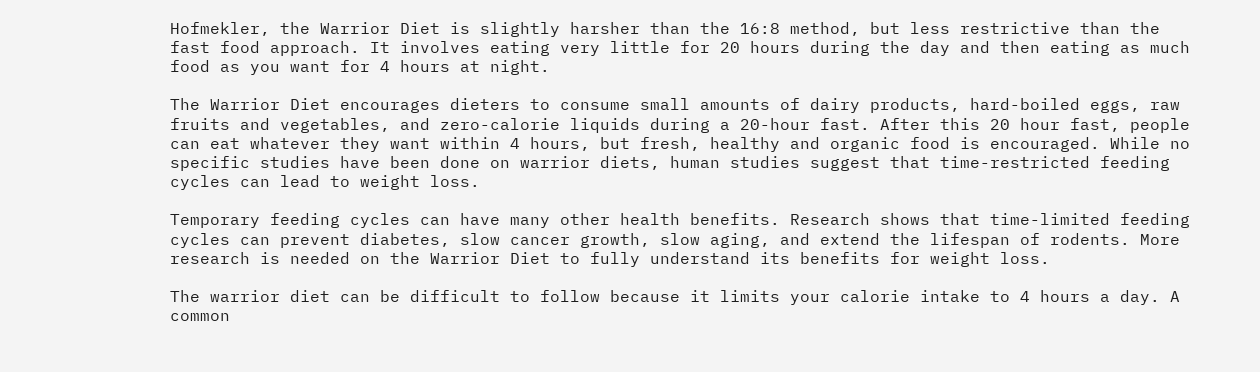Hofmekler, the Warrior Diet is slightly harsher than the 16:8 method, but less restrictive than the fast food approach. It involves eating very little for 20 hours during the day and then eating as much food as you want for 4 hours at night.

The Warrior Diet encourages dieters to consume small amounts of dairy products, hard-boiled eggs, raw fruits and vegetables, and zero-calorie liquids during a 20-hour fast. After this 20 hour fast, people can eat whatever they want within 4 hours, but fresh, healthy and organic food is encouraged. While no specific studies have been done on warrior diets, human studies suggest that time-restricted feeding cycles can lead to weight loss.

Temporary feeding cycles can have many other health benefits. Research shows that time-limited feeding cycles can prevent diabetes, slow cancer growth, slow aging, and extend the lifespan of rodents. More research is needed on the Warrior Diet to fully understand its benefits for weight loss.

The warrior diet can be difficult to follow because it limits your calorie intake to 4 hours a day. A common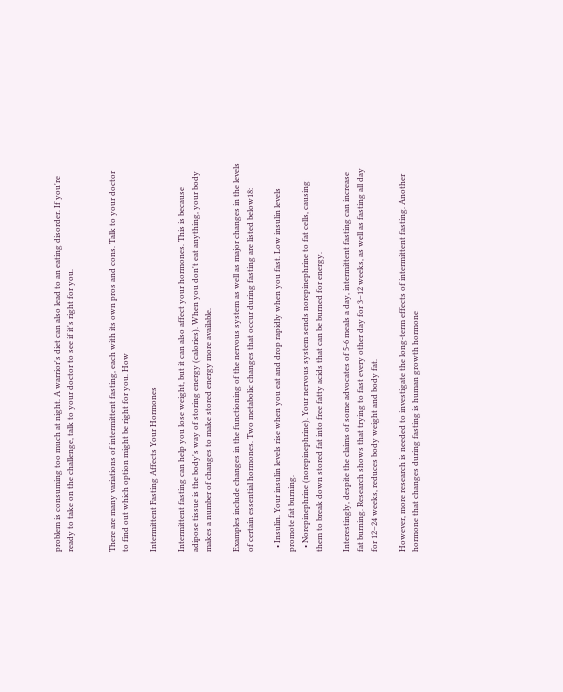problem is consuming too much at night. A warrior's diet can also lead to an eating disorder. If you're ready to take on the challenge, talk to your doctor to see if it's right for you.


There are many variations of intermittent fasting, each with its own pros and cons. Talk to your doctor to find out which option might be right for you. How

Intermittent Fasting Affects Your Hormones

Intermittent fasting can help you lose weight, but it can also affect your hormones. This is because adipose tissue is the body's way of storing energy (calories). When you don't eat anything, your body makes a number of changes to make stored energy more available.

Examples include changes in the functioning of the nervous system as well as major changes in the levels of certain essential hormones. Two metabolic changes that occur during fasting are listed below18:

  • Insulin. Your insulin levels rise when you eat and drop rapidly when you fast. Low insulin levels promote fat burning.
  • Norepinephrine (norepinephrine). Your nervous system sends norepinephrine to fat cells, causing them to break down stored fat into free fatty acids that can be burned for energy.

Interestingly, despite the claims of some advocates of 5-6 meals a day, intermittent fasting can increase fat burning. Research shows that trying to fast every other day for 3–12 weeks, as well as fasting all day for 12–24 weeks, reduces body weight and body fat.

However, more research is needed to investigate the long-term effects of intermittent fasting. Another hormone that changes during fasting is human growth hormone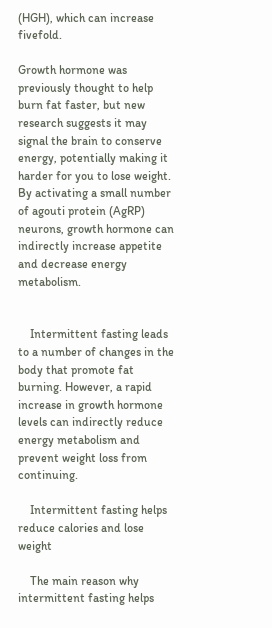(HGH), which can increase fivefold.

Growth hormone was previously thought to help burn fat faster, but new research suggests it may signal the brain to conserve energy, potentially making it harder for you to lose weight. By activating a small number of agouti protein (AgRP) neurons, growth hormone can indirectly increase appetite and decrease energy metabolism.


    Intermittent fasting leads to a number of changes in the body that promote fat burning. However, a rapid increase in growth hormone levels can indirectly reduce energy metabolism and prevent weight loss from continuing.

    Intermittent fasting helps reduce calories and lose weight

    The main reason why intermittent fasting helps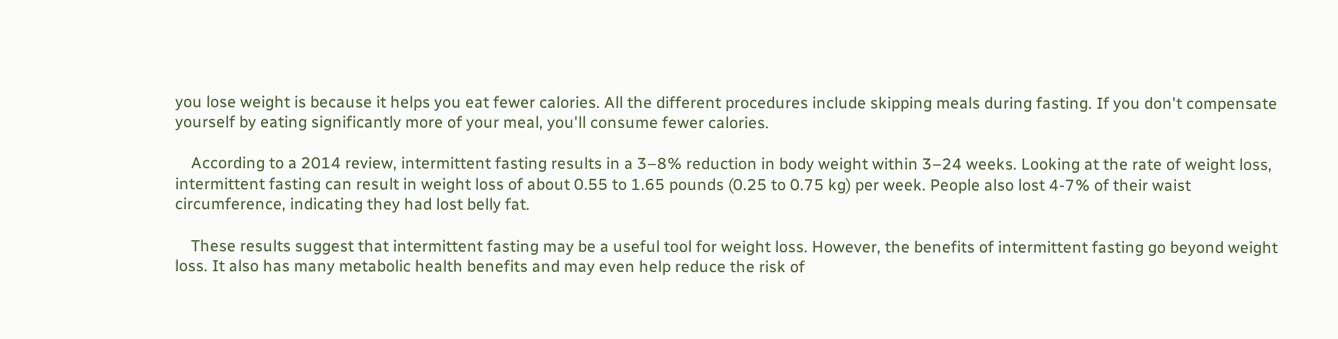you lose weight is because it helps you eat fewer calories. All the different procedures include skipping meals during fasting. If you don't compensate yourself by eating significantly more of your meal, you'll consume fewer calories.

    According to a 2014 review, intermittent fasting results in a 3–8% reduction in body weight within 3–24 weeks. Looking at the rate of weight loss, intermittent fasting can result in weight loss of about 0.55 to 1.65 pounds (0.25 to 0.75 kg) per week. People also lost 4-7% of their waist circumference, indicating they had lost belly fat.

    These results suggest that intermittent fasting may be a useful tool for weight loss. However, the benefits of intermittent fasting go beyond weight loss. It also has many metabolic health benefits and may even help reduce the risk of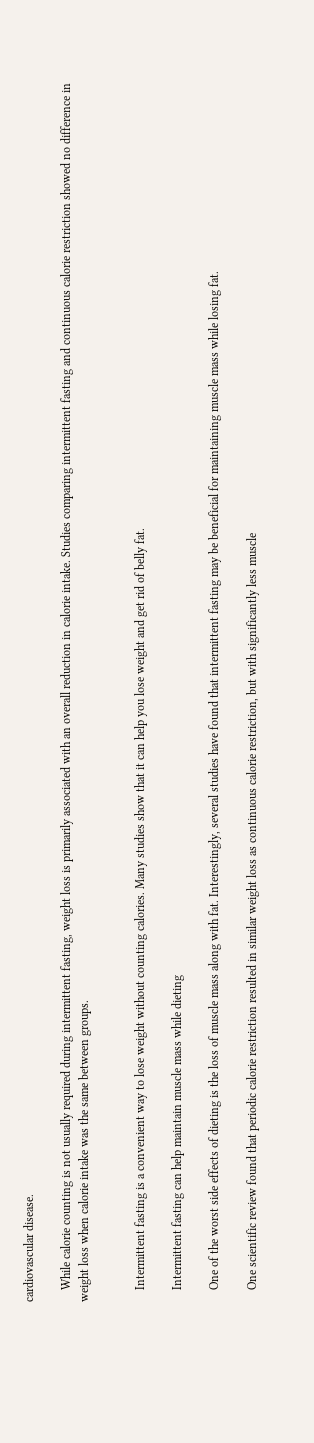cardiovascular disease.

    While calorie counting is not usually required during intermittent fasting, weight loss is primarily associated with an overall reduction in calorie intake. Studies comparing intermittent fasting and continuous calorie restriction showed no difference in weight loss when calorie intake was the same between groups.


    Intermittent fasting is a convenient way to lose weight without counting calories. Many studies show that it can help you lose weight and get rid of belly fat.

    Intermittent fasting can help maintain muscle mass while dieting

    One of the worst side effects of dieting is the loss of muscle mass along with fat. Interestingly, several studies have found that intermittent fasting may be beneficial for maintaining muscle mass while losing fat.

    One scientific review found that periodic calorie restriction resulted in similar weight loss as continuous calorie restriction, but with significantly less muscle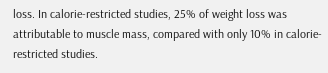loss. In calorie-restricted studies, 25% of weight loss was attributable to muscle mass, compared with only 10% in calorie-restricted studies.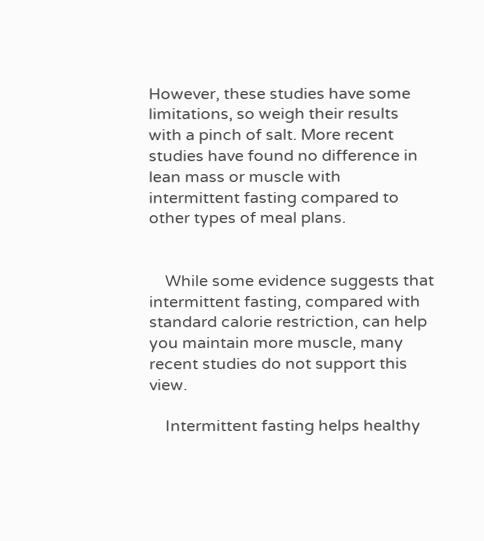However, these studies have some limitations, so weigh their results with a pinch of salt. More recent studies have found no difference in lean mass or muscle with intermittent fasting compared to other types of meal plans.


    While some evidence suggests that intermittent fasting, compared with standard calorie restriction, can help you maintain more muscle, many recent studies do not support this view.

    Intermittent fasting helps healthy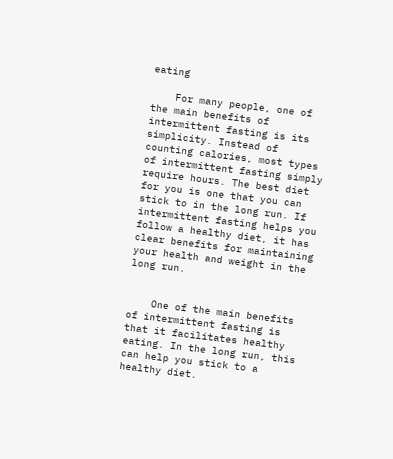eating

    For many people, one of the main benefits of intermittent fasting is its simplicity. Instead of counting calories, most types of intermittent fasting simply require hours. The best diet for you is one that you can stick to in the long run. If intermittent fasting helps you follow a healthy diet, it has clear benefits for maintaining your health and weight in the long run.


    One of the main benefits of intermittent fasting is that it facilitates healthy eating. In the long run, this can help you stick to a healthy diet.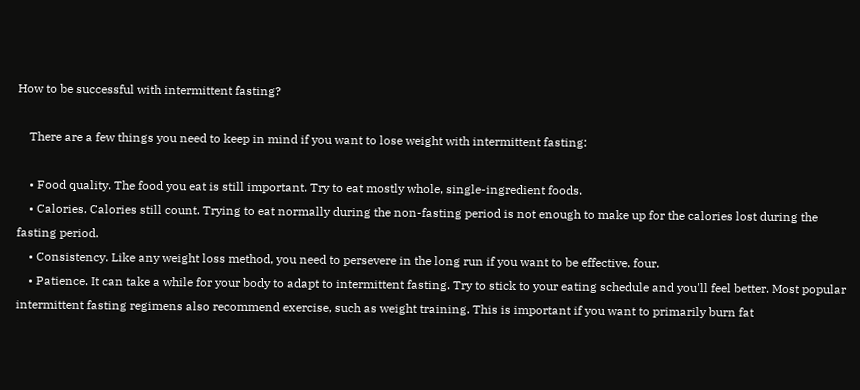How to be successful with intermittent fasting?

    There are a few things you need to keep in mind if you want to lose weight with intermittent fasting:

    • Food quality. The food you eat is still important. Try to eat mostly whole, single-ingredient foods.
    • Calories. Calories still count. Trying to eat normally during the non-fasting period is not enough to make up for the calories lost during the fasting period.
    • Consistency. Like any weight loss method, you need to persevere in the long run if you want to be effective. four.
    • Patience. It can take a while for your body to adapt to intermittent fasting. Try to stick to your eating schedule and you'll feel better. Most popular intermittent fasting regimens also recommend exercise, such as weight training. This is important if you want to primarily burn fat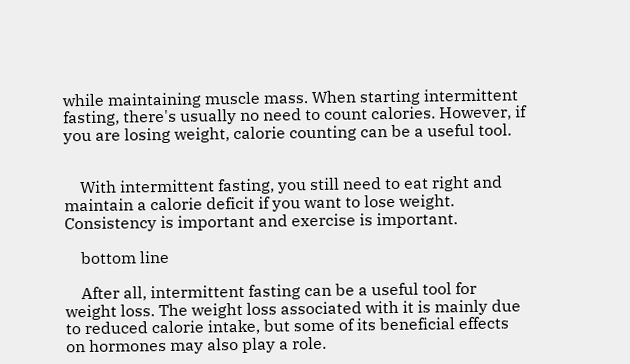while maintaining muscle mass. When starting intermittent fasting, there's usually no need to count calories. However, if you are losing weight, calorie counting can be a useful tool.


    With intermittent fasting, you still need to eat right and maintain a calorie deficit if you want to lose weight. Consistency is important and exercise is important.

    bottom line

    After all, intermittent fasting can be a useful tool for weight loss. The weight loss associated with it is mainly due to reduced calorie intake, but some of its beneficial effects on hormones may also play a role.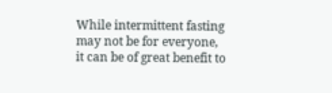While intermittent fasting may not be for everyone, it can be of great benefit to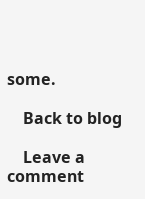some.

    Back to blog

    Leave a comment